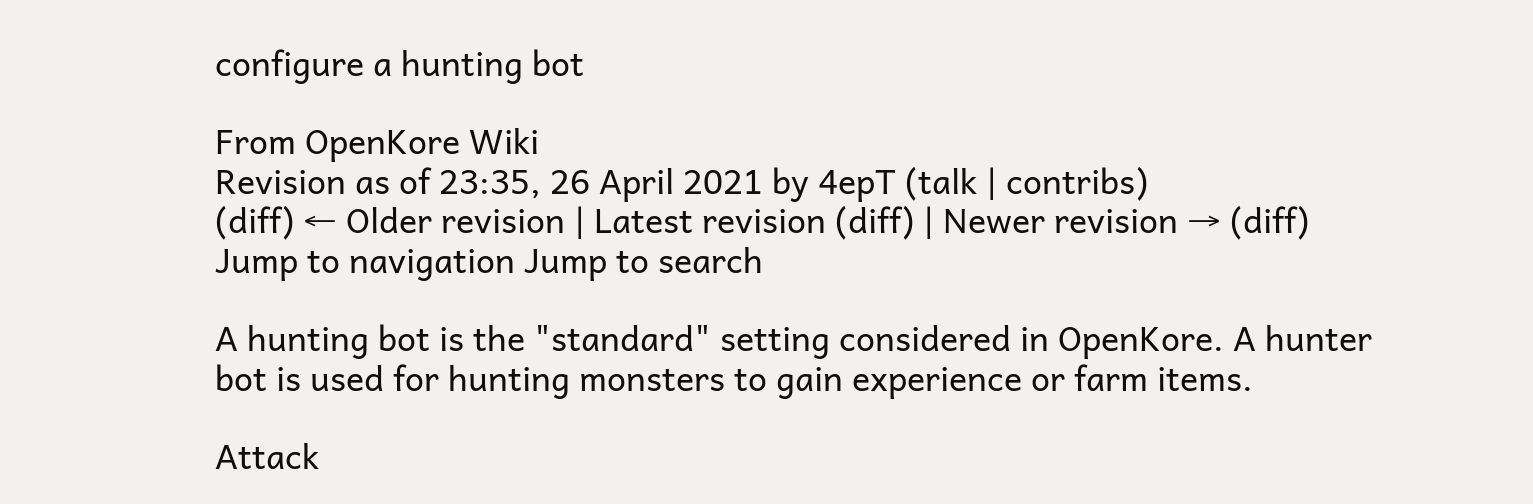configure a hunting bot

From OpenKore Wiki
Revision as of 23:35, 26 April 2021 by 4epT (talk | contribs)
(diff) ← Older revision | Latest revision (diff) | Newer revision → (diff)
Jump to navigation Jump to search

A hunting bot is the "standard" setting considered in OpenKore. A hunter bot is used for hunting monsters to gain experience or farm items.

Attack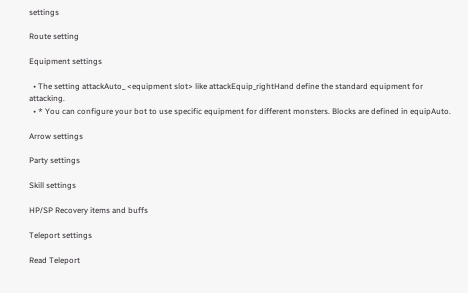settings

Route setting

Equipment settings

  • The setting attackAuto_ <equipment slot> like attackEquip_rightHand define the standard equipment for attacking.
  • * You can configure your bot to use specific equipment for different monsters. Blocks are defined in equipAuto.

Arrow settings

Party settings

Skill settings

HP/SP Recovery items and buffs

Teleport settings

Read Teleport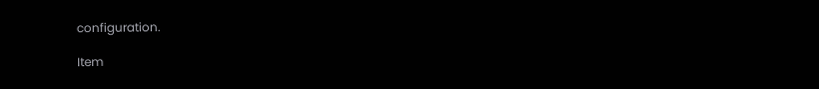configuration.

Item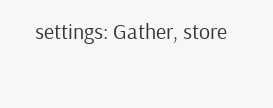settings: Gather, store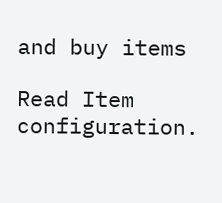and buy items

Read Item configuration.